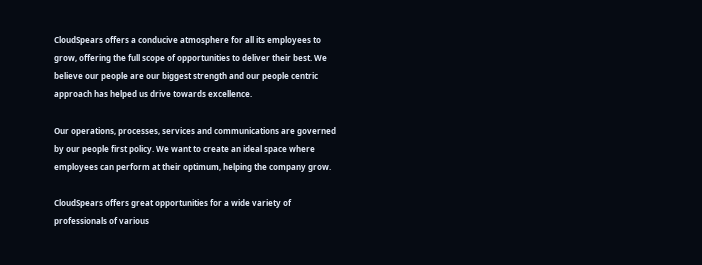CloudSpears offers a conducive atmosphere for all its employees to grow, offering the full scope of opportunities to deliver their best. We believe our people are our biggest strength and our people centric approach has helped us drive towards excellence.

Our operations, processes, services and communications are governed by our people first policy. We want to create an ideal space where employees can perform at their optimum, helping the company grow.

CloudSpears offers great opportunities for a wide variety of professionals of various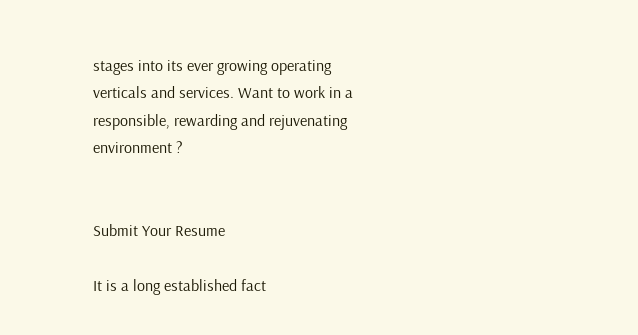stages into its ever growing operating verticals and services. Want to work in a responsible, rewarding and rejuvenating environment ?


Submit Your Resume

It is a long established fact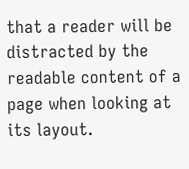that a reader will be distracted by the readable content of a page when looking at its layout.